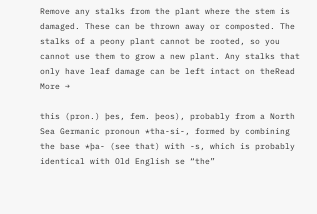Remove any stalks from the plant where the stem is damaged. These can be thrown away or composted. The stalks of a peony plant cannot be rooted, so you cannot use them to grow a new plant. Any stalks that only have leaf damage can be left intact on theRead More →

this (pron.) þes, fem. þeos), probably from a North Sea Germanic pronoun *tha-si-, formed by combining the base *þa- (see that) with -s, which is probably identical with Old English se “the”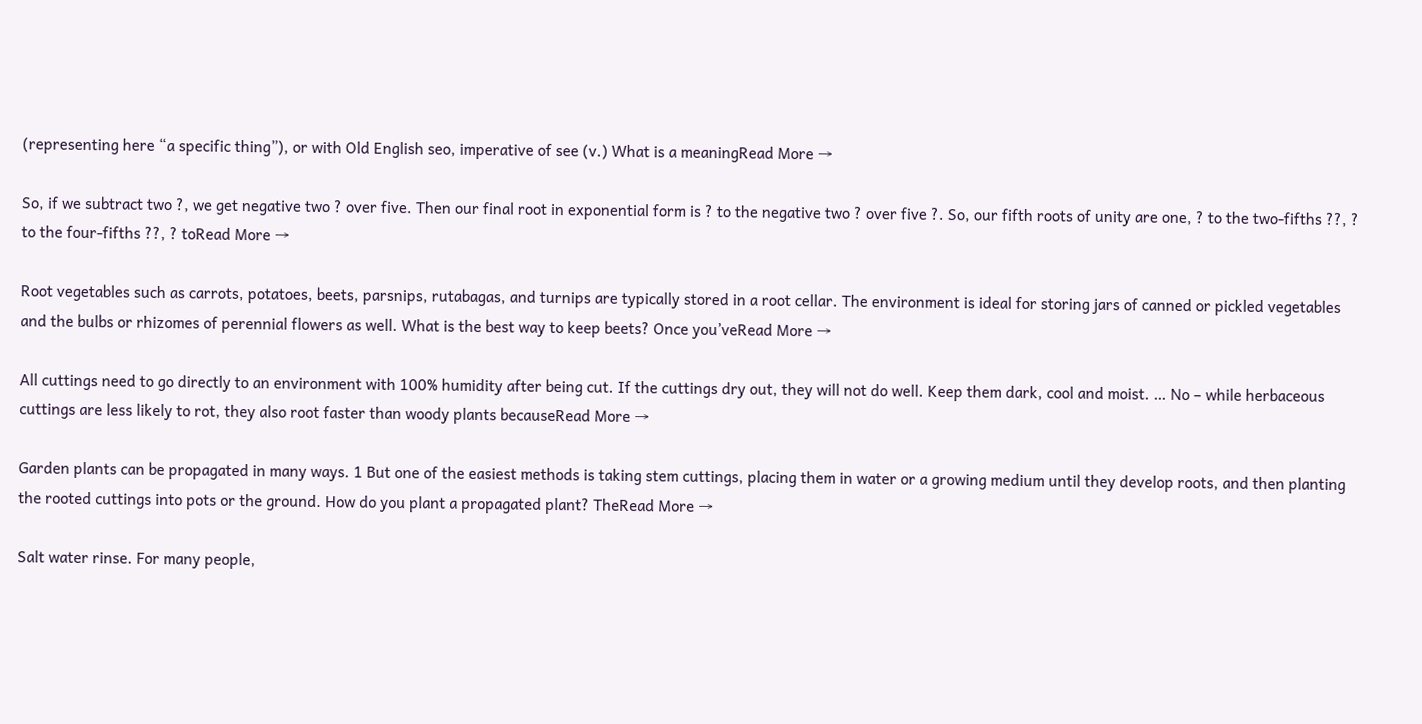(representing here “a specific thing”), or with Old English seo, imperative of see (v.) What is a meaningRead More →

So, if we subtract two ?, we get negative two ? over five. Then our final root in exponential form is ? to the negative two ? over five ?. So, our fifth roots of unity are one, ? to the two-fifths ??, ? to the four-fifths ??, ? toRead More →

Root vegetables such as carrots, potatoes, beets, parsnips, rutabagas, and turnips are typically stored in a root cellar. The environment is ideal for storing jars of canned or pickled vegetables and the bulbs or rhizomes of perennial flowers as well. What is the best way to keep beets? Once you’veRead More →

All cuttings need to go directly to an environment with 100% humidity after being cut. If the cuttings dry out, they will not do well. Keep them dark, cool and moist. … No – while herbaceous cuttings are less likely to rot, they also root faster than woody plants becauseRead More →

Garden plants can be propagated in many ways. 1 But one of the easiest methods is taking stem cuttings, placing them in water or a growing medium until they develop roots, and then planting the rooted cuttings into pots or the ground. How do you plant a propagated plant? TheRead More →

Salt water rinse. For many people,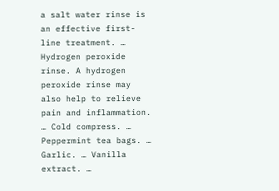a salt water rinse is an effective first-line treatment. … Hydrogen peroxide rinse. A hydrogen peroxide rinse may also help to relieve pain and inflammation. … Cold compress. … Peppermint tea bags. … Garlic. … Vanilla extract. …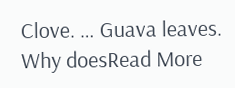Clove. … Guava leaves. Why doesRead More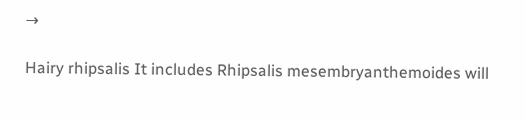→

Hairy rhipsalis It includes Rhipsalis mesembryanthemoides will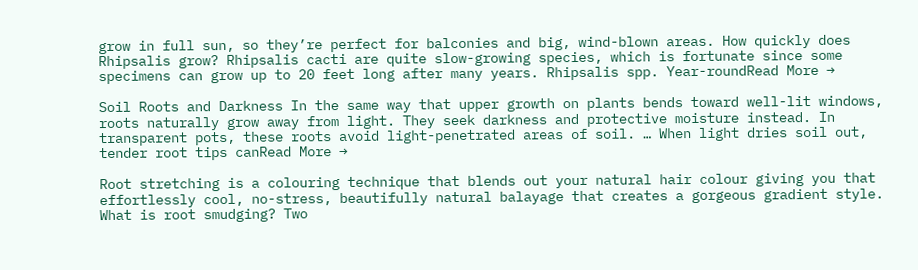grow in full sun, so they’re perfect for balconies and big, wind-blown areas. How quickly does Rhipsalis grow? Rhipsalis cacti are quite slow-growing species, which is fortunate since some specimens can grow up to 20 feet long after many years. Rhipsalis spp. Year-roundRead More →

Soil Roots and Darkness In the same way that upper growth on plants bends toward well-lit windows, roots naturally grow away from light. They seek darkness and protective moisture instead. In transparent pots, these roots avoid light-penetrated areas of soil. … When light dries soil out, tender root tips canRead More →

Root stretching is a colouring technique that blends out your natural hair colour giving you that effortlessly cool, no-stress, beautifully natural balayage that creates a gorgeous gradient style. What is root smudging? Two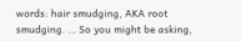words: hair smudging, AKA root smudging. … So you might be asking,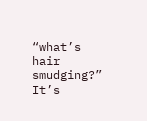“what’s hair smudging?” It’s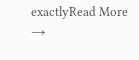exactlyRead More →